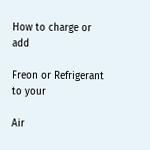How to charge or add

Freon or Refrigerant to your

Air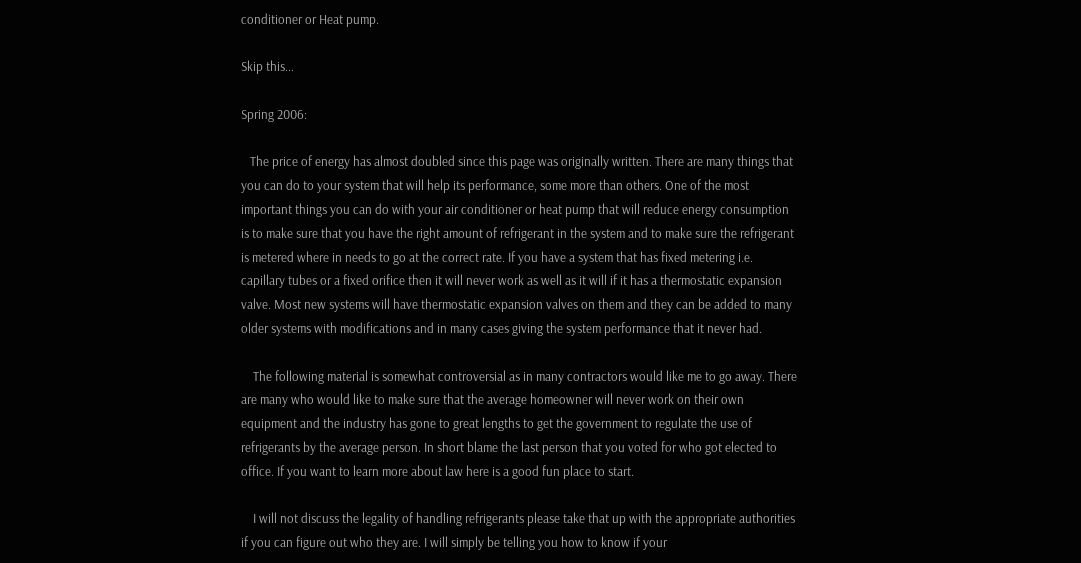conditioner or Heat pump.

Skip this...

Spring 2006:

   The price of energy has almost doubled since this page was originally written. There are many things that you can do to your system that will help its performance, some more than others. One of the most important things you can do with your air conditioner or heat pump that will reduce energy consumption is to make sure that you have the right amount of refrigerant in the system and to make sure the refrigerant is metered where in needs to go at the correct rate. If you have a system that has fixed metering i.e. capillary tubes or a fixed orifice then it will never work as well as it will if it has a thermostatic expansion valve. Most new systems will have thermostatic expansion valves on them and they can be added to many older systems with modifications and in many cases giving the system performance that it never had.

    The following material is somewhat controversial as in many contractors would like me to go away. There are many who would like to make sure that the average homeowner will never work on their own equipment and the industry has gone to great lengths to get the government to regulate the use of refrigerants by the average person. In short blame the last person that you voted for who got elected to office. If you want to learn more about law here is a good fun place to start.

    I will not discuss the legality of handling refrigerants please take that up with the appropriate authorities if you can figure out who they are. I will simply be telling you how to know if your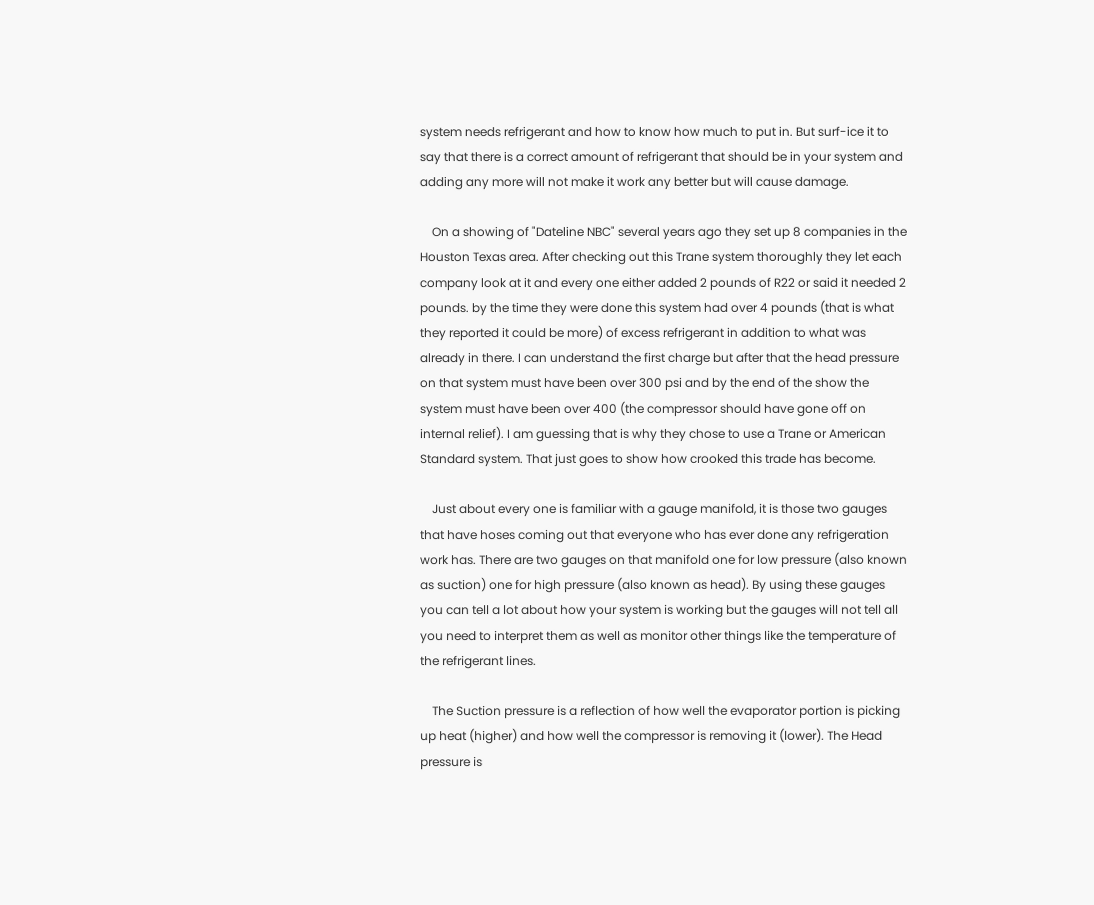system needs refrigerant and how to know how much to put in. But surf-ice it to say that there is a correct amount of refrigerant that should be in your system and adding any more will not make it work any better but will cause damage.

    On a showing of "Dateline NBC" several years ago they set up 8 companies in the Houston Texas area. After checking out this Trane system thoroughly they let each company look at it and every one either added 2 pounds of R22 or said it needed 2 pounds. by the time they were done this system had over 4 pounds (that is what they reported it could be more) of excess refrigerant in addition to what was already in there. I can understand the first charge but after that the head pressure on that system must have been over 300 psi and by the end of the show the system must have been over 400 (the compressor should have gone off on internal relief). I am guessing that is why they chose to use a Trane or American Standard system. That just goes to show how crooked this trade has become.

    Just about every one is familiar with a gauge manifold, it is those two gauges that have hoses coming out that everyone who has ever done any refrigeration work has. There are two gauges on that manifold one for low pressure (also known as suction) one for high pressure (also known as head). By using these gauges you can tell a lot about how your system is working but the gauges will not tell all you need to interpret them as well as monitor other things like the temperature of the refrigerant lines.

    The Suction pressure is a reflection of how well the evaporator portion is picking up heat (higher) and how well the compressor is removing it (lower). The Head pressure is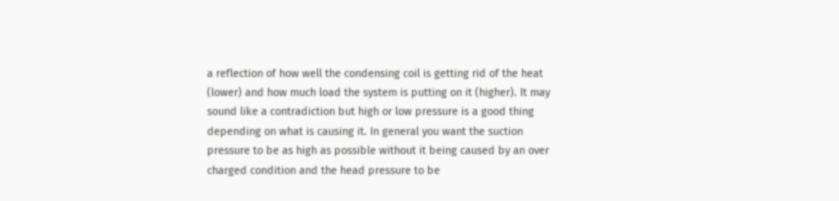a reflection of how well the condensing coil is getting rid of the heat (lower) and how much load the system is putting on it (higher). It may sound like a contradiction but high or low pressure is a good thing depending on what is causing it. In general you want the suction pressure to be as high as possible without it being caused by an over charged condition and the head pressure to be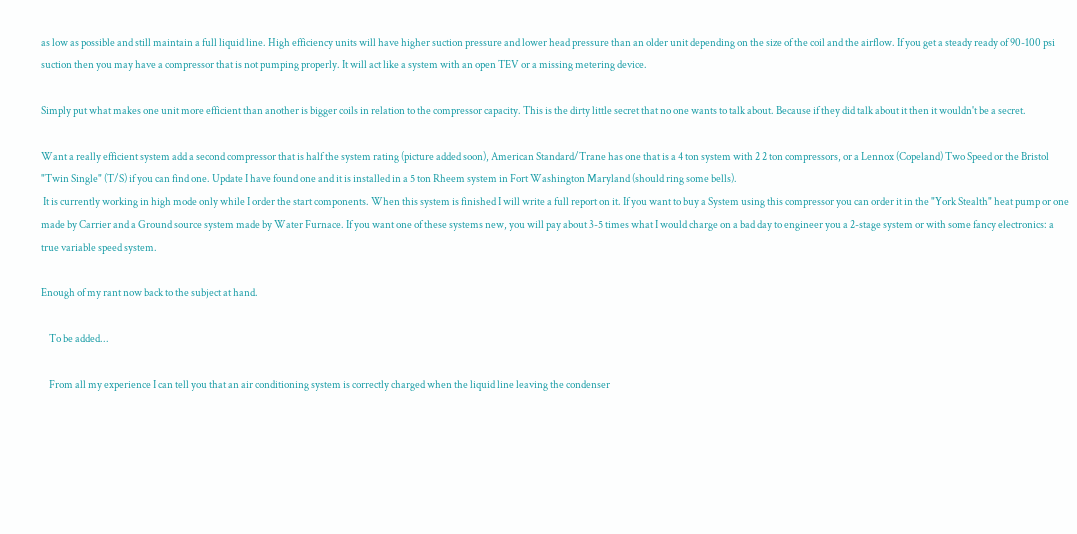as low as possible and still maintain a full liquid line. High efficiency units will have higher suction pressure and lower head pressure than an older unit depending on the size of the coil and the airflow. If you get a steady ready of 90-100 psi suction then you may have a compressor that is not pumping properly. It will act like a system with an open TEV or a missing metering device.

Simply put what makes one unit more efficient than another is bigger coils in relation to the compressor capacity. This is the dirty little secret that no one wants to talk about. Because if they did talk about it then it wouldn't be a secret.

Want a really efficient system add a second compressor that is half the system rating (picture added soon), American Standard/Trane has one that is a 4 ton system with 2 2 ton compressors, or a Lennox (Copeland) Two Speed or the Bristol "Twin Single" (T/S) if you can find one. Update I have found one and it is installed in a 5 ton Rheem system in Fort Washington Maryland (should ring some bells).
 It is currently working in high mode only while I order the start components. When this system is finished I will write a full report on it. If you want to buy a System using this compressor you can order it in the "York Stealth" heat pump or one made by Carrier and a Ground source system made by Water Furnace. If you want one of these systems new, you will pay about 3-5 times what I would charge on a bad day to engineer you a 2-stage system or with some fancy electronics: a true variable speed system.

Enough of my rant now back to the subject at hand.

    To be added...

    From all my experience I can tell you that an air conditioning system is correctly charged when the liquid line leaving the condenser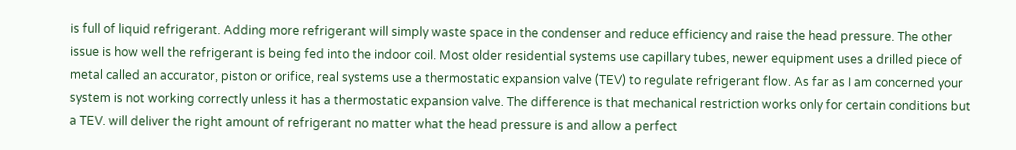is full of liquid refrigerant. Adding more refrigerant will simply waste space in the condenser and reduce efficiency and raise the head pressure. The other issue is how well the refrigerant is being fed into the indoor coil. Most older residential systems use capillary tubes, newer equipment uses a drilled piece of metal called an accurator, piston or orifice, real systems use a thermostatic expansion valve (TEV) to regulate refrigerant flow. As far as I am concerned your system is not working correctly unless it has a thermostatic expansion valve. The difference is that mechanical restriction works only for certain conditions but a TEV. will deliver the right amount of refrigerant no matter what the head pressure is and allow a perfect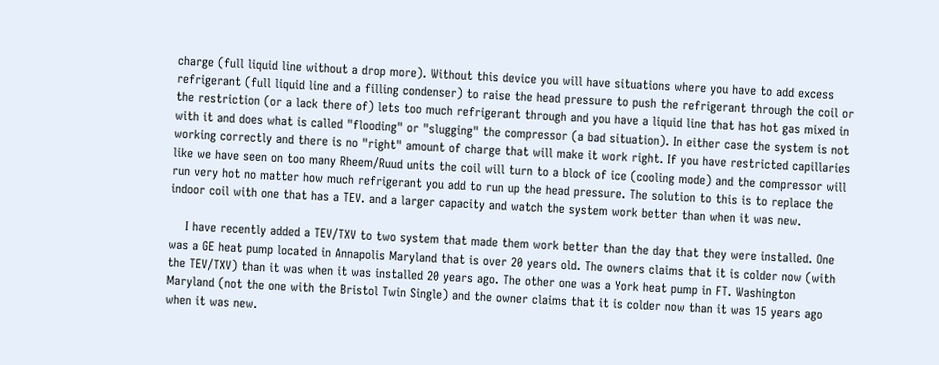charge (full liquid line without a drop more). Without this device you will have situations where you have to add excess refrigerant (full liquid line and a filling condenser) to raise the head pressure to push the refrigerant through the coil or the restriction (or a lack there of) lets too much refrigerant through and you have a liquid line that has hot gas mixed in with it and does what is called "flooding" or "slugging" the compressor (a bad situation). In either case the system is not working correctly and there is no "right" amount of charge that will make it work right. If you have restricted capillaries like we have seen on too many Rheem/Ruud units the coil will turn to a block of ice (cooling mode) and the compressor will run very hot no matter how much refrigerant you add to run up the head pressure. The solution to this is to replace the indoor coil with one that has a TEV. and a larger capacity and watch the system work better than when it was new.

    I have recently added a TEV/TXV to two system that made them work better than the day that they were installed. One was a GE heat pump located in Annapolis Maryland that is over 20 years old. The owners claims that it is colder now (with the TEV/TXV) than it was when it was installed 20 years ago. The other one was a York heat pump in FT. Washington Maryland (not the one with the Bristol Twin Single) and the owner claims that it is colder now than it was 15 years ago when it was new.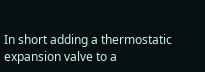In short adding a thermostatic expansion valve to a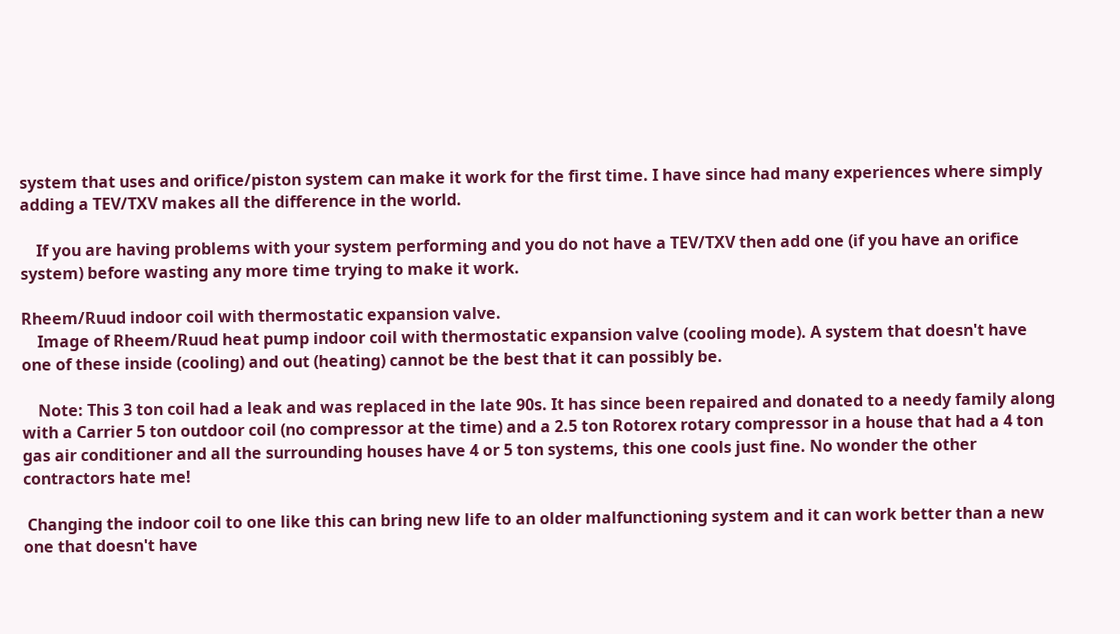system that uses and orifice/piston system can make it work for the first time. I have since had many experiences where simply adding a TEV/TXV makes all the difference in the world.

    If you are having problems with your system performing and you do not have a TEV/TXV then add one (if you have an orifice system) before wasting any more time trying to make it work.

Rheem/Ruud indoor coil with thermostatic expansion valve.
    Image of Rheem/Ruud heat pump indoor coil with thermostatic expansion valve (cooling mode). A system that doesn't have one of these inside (cooling) and out (heating) cannot be the best that it can possibly be.

    Note: This 3 ton coil had a leak and was replaced in the late 90s. It has since been repaired and donated to a needy family along with a Carrier 5 ton outdoor coil (no compressor at the time) and a 2.5 ton Rotorex rotary compressor in a house that had a 4 ton gas air conditioner and all the surrounding houses have 4 or 5 ton systems, this one cools just fine. No wonder the other contractors hate me!

 Changing the indoor coil to one like this can bring new life to an older malfunctioning system and it can work better than a new one that doesn't have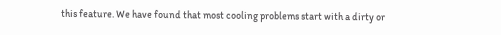this feature. We have found that most cooling problems start with a dirty or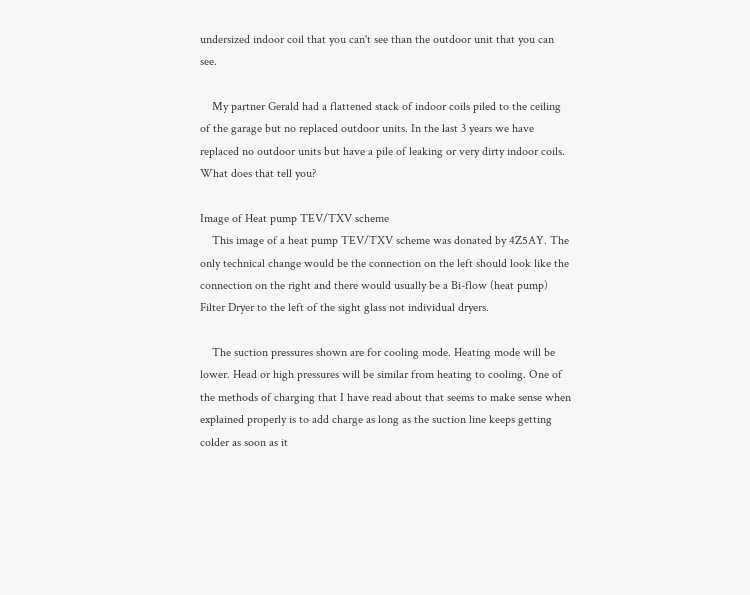undersized indoor coil that you can't see than the outdoor unit that you can see.

    My partner Gerald had a flattened stack of indoor coils piled to the ceiling of the garage but no replaced outdoor units. In the last 3 years we have replaced no outdoor units but have a pile of leaking or very dirty indoor coils. What does that tell you?

Image of Heat pump TEV/TXV scheme
    This image of a heat pump TEV/TXV scheme was donated by 4Z5AY. The only technical change would be the connection on the left should look like the connection on the right and there would usually be a Bi-flow (heat pump) Filter Dryer to the left of the sight glass not individual dryers.

    The suction pressures shown are for cooling mode. Heating mode will be lower. Head or high pressures will be similar from heating to cooling. One of the methods of charging that I have read about that seems to make sense when explained properly is to add charge as long as the suction line keeps getting colder as soon as it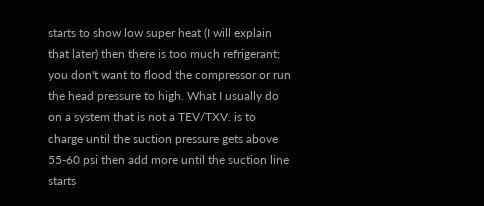starts to show low super heat (I will explain that later) then there is too much refrigerant; you don't want to flood the compressor or run the head pressure to high. What I usually do on a system that is not a TEV/TXV. is to charge until the suction pressure gets above 55-60 psi then add more until the suction line starts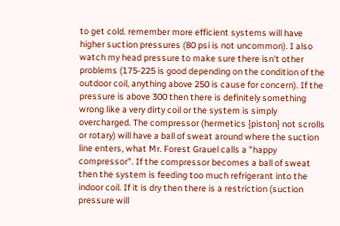to get cold. remember more efficient systems will have higher suction pressures (80 psi is not uncommon). I also watch my head pressure to make sure there isn't other problems (175-225 is good depending on the condition of the outdoor coil, anything above 250 is cause for concern). If the pressure is above 300 then there is definitely something wrong like a very dirty coil or the system is simply overcharged. The compressor (hermetics {piston} not scrolls or rotary) will have a ball of sweat around where the suction line enters, what Mr. Forest Grauel calls a "happy compressor". If the compressor becomes a ball of sweat then the system is feeding too much refrigerant into the indoor coil. If it is dry then there is a restriction (suction pressure will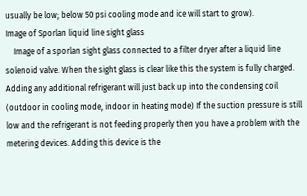usually be low; below 50 psi cooling mode and ice will start to grow).
Image of Sporlan liquid line sight glass
    Image of a sporlan sight glass connected to a filter dryer after a liquid line solenoid valve. When the sight glass is clear like this the system is fully charged. Adding any additional refrigerant will just back up into the condensing coil (outdoor in cooling mode, indoor in heating mode) If the suction pressure is still low and the refrigerant is not feeding properly then you have a problem with the metering devices. Adding this device is the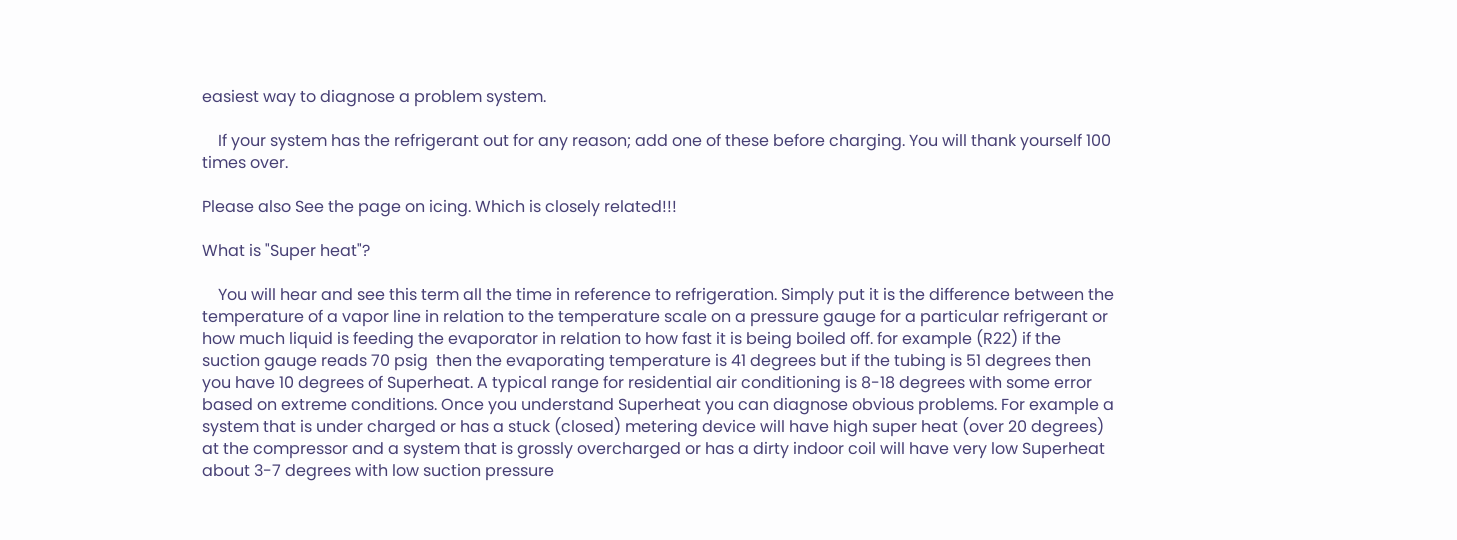easiest way to diagnose a problem system.

    If your system has the refrigerant out for any reason; add one of these before charging. You will thank yourself 100 times over.

Please also See the page on icing. Which is closely related!!!

What is "Super heat"?

    You will hear and see this term all the time in reference to refrigeration. Simply put it is the difference between the temperature of a vapor line in relation to the temperature scale on a pressure gauge for a particular refrigerant or how much liquid is feeding the evaporator in relation to how fast it is being boiled off. for example (R22) if the suction gauge reads 70 psig  then the evaporating temperature is 41 degrees but if the tubing is 51 degrees then you have 10 degrees of Superheat. A typical range for residential air conditioning is 8-18 degrees with some error based on extreme conditions. Once you understand Superheat you can diagnose obvious problems. For example a system that is under charged or has a stuck (closed) metering device will have high super heat (over 20 degrees) at the compressor and a system that is grossly overcharged or has a dirty indoor coil will have very low Superheat about 3-7 degrees with low suction pressure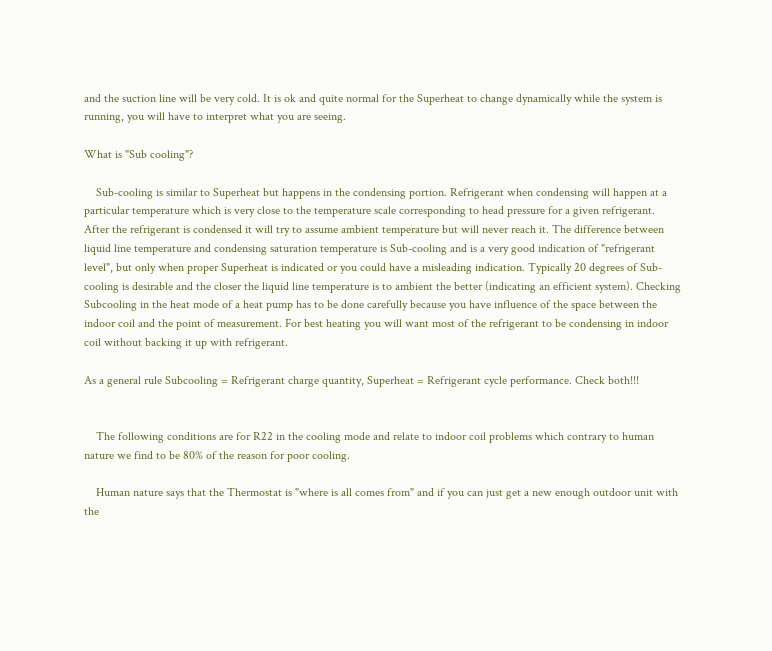and the suction line will be very cold. It is ok and quite normal for the Superheat to change dynamically while the system is running, you will have to interpret what you are seeing.

What is "Sub cooling"?

    Sub-cooling is similar to Superheat but happens in the condensing portion. Refrigerant when condensing will happen at a particular temperature which is very close to the temperature scale corresponding to head pressure for a given refrigerant. After the refrigerant is condensed it will try to assume ambient temperature but will never reach it. The difference between liquid line temperature and condensing saturation temperature is Sub-cooling and is a very good indication of "refrigerant level", but only when proper Superheat is indicated or you could have a misleading indication. Typically 20 degrees of Sub-cooling is desirable and the closer the liquid line temperature is to ambient the better (indicating an efficient system). Checking Subcooling in the heat mode of a heat pump has to be done carefully because you have influence of the space between the indoor coil and the point of measurement. For best heating you will want most of the refrigerant to be condensing in indoor coil without backing it up with refrigerant.

As a general rule Subcooling = Refrigerant charge quantity, Superheat = Refrigerant cycle performance. Check both!!!


    The following conditions are for R22 in the cooling mode and relate to indoor coil problems which contrary to human nature we find to be 80% of the reason for poor cooling.

    Human nature says that the Thermostat is "where is all comes from" and if you can just get a new enough outdoor unit with the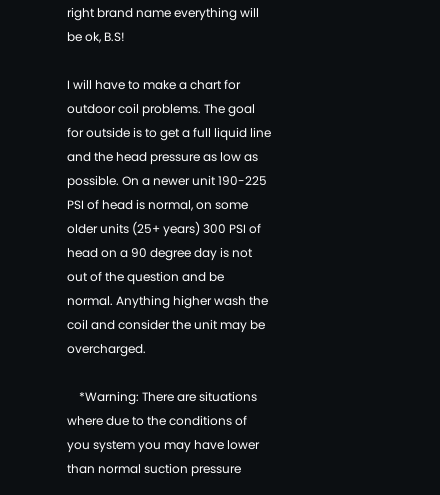right brand name everything will be ok, B.S!

I will have to make a chart for outdoor coil problems. The goal for outside is to get a full liquid line and the head pressure as low as possible. On a newer unit 190-225 PSI of head is normal, on some older units (25+ years) 300 PSI of head on a 90 degree day is not out of the question and be normal. Anything higher wash the coil and consider the unit may be overcharged.

    *Warning: There are situations where due to the conditions of you system you may have lower than normal suction pressure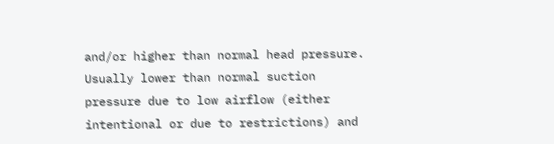and/or higher than normal head pressure. Usually lower than normal suction pressure due to low airflow (either intentional or due to restrictions) and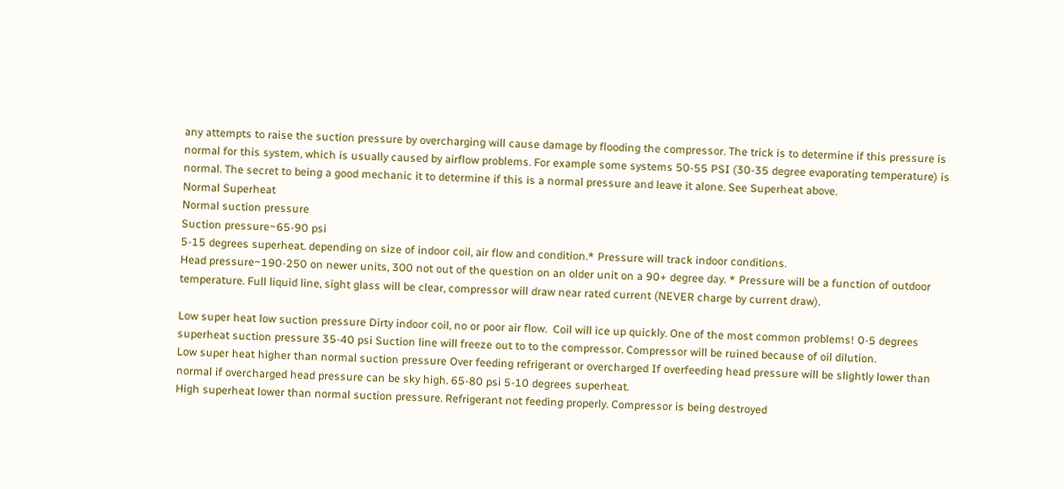any attempts to raise the suction pressure by overcharging will cause damage by flooding the compressor. The trick is to determine if this pressure is normal for this system, which is usually caused by airflow problems. For example some systems 50-55 PSI (30-35 degree evaporating temperature) is normal. The secret to being a good mechanic it to determine if this is a normal pressure and leave it alone. See Superheat above.
Normal Superheat
Normal suction pressure
Suction pressure~65-90 psi
5-15 degrees superheat. depending on size of indoor coil, air flow and condition.* Pressure will track indoor conditions.
Head pressure~190-250 on newer units, 300 not out of the question on an older unit on a 90+ degree day. * Pressure will be a function of outdoor temperature. Full liquid line, sight glass will be clear, compressor will draw near rated current (NEVER charge by current draw).

Low super heat low suction pressure Dirty indoor coil, no or poor air flow.  Coil will ice up quickly. One of the most common problems! 0-5 degrees superheat suction pressure 35-40 psi Suction line will freeze out to to the compressor. Compressor will be ruined because of oil dilution.
Low super heat higher than normal suction pressure Over feeding refrigerant or overcharged If overfeeding head pressure will be slightly lower than normal if overcharged head pressure can be sky high. 65-80 psi 5-10 degrees superheat.
High superheat lower than normal suction pressure. Refrigerant not feeding properly. Compressor is being destroyed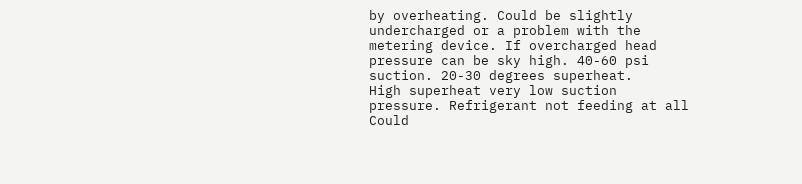by overheating. Could be slightly undercharged or a problem with the metering device. If overcharged head pressure can be sky high. 40-60 psi suction. 20-30 degrees superheat.
High superheat very low suction pressure. Refrigerant not feeding at all  Could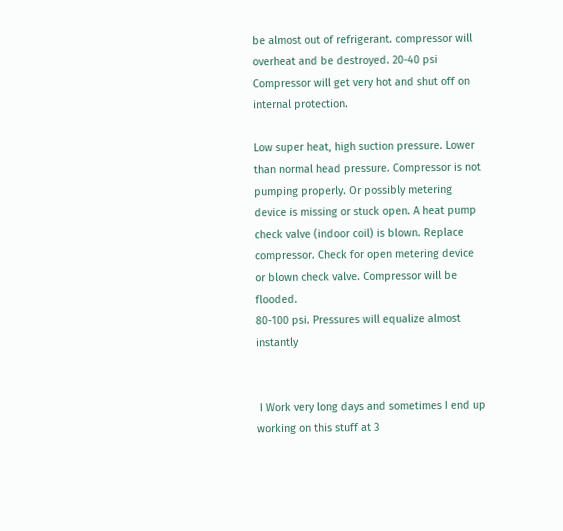be almost out of refrigerant. compressor will overheat and be destroyed. 20-40 psi
Compressor will get very hot and shut off on internal protection.

Low super heat, high suction pressure. Lower than normal head pressure. Compressor is not pumping properly. Or possibly metering device is missing or stuck open. A heat pump check valve (indoor coil) is blown. Replace compressor. Check for open metering device or blown check valve. Compressor will be flooded.
80-100 psi. Pressures will equalize almost instantly


 I Work very long days and sometimes I end up working on this stuff at 3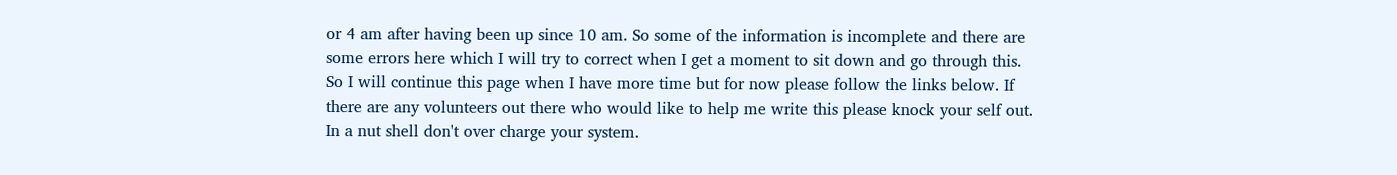or 4 am after having been up since 10 am. So some of the information is incomplete and there are some errors here which I will try to correct when I get a moment to sit down and go through this. So I will continue this page when I have more time but for now please follow the links below. If there are any volunteers out there who would like to help me write this please knock your self out.  In a nut shell don't over charge your system.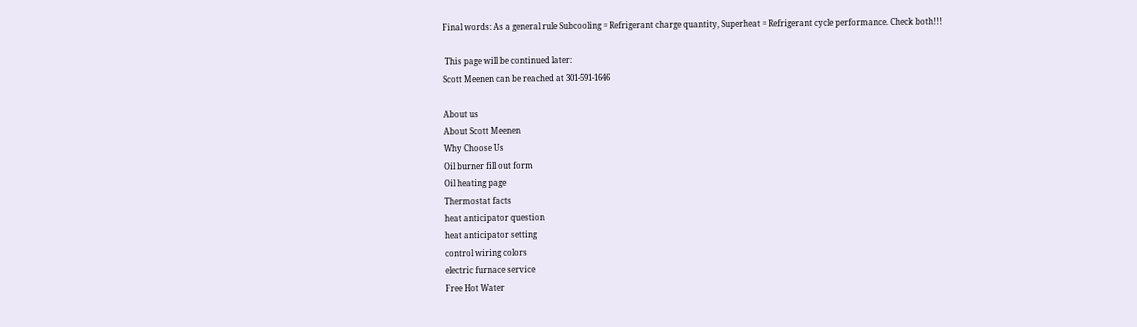Final words: As a general rule Subcooling = Refrigerant charge quantity, Superheat = Refrigerant cycle performance. Check both!!!

 This page will be continued later:
Scott Meenen can be reached at 301-591-1646

About us
About Scott Meenen
Why Choose Us
Oil burner fill out form
Oil heating page
Thermostat facts
heat anticipator question
heat anticipator setting
control wiring colors
electric furnace service
Free Hot Water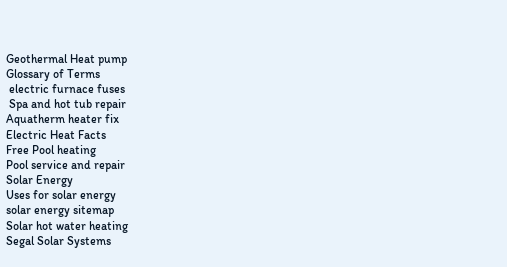Geothermal Heat pump
Glossary of Terms
 electric furnace fuses
 Spa and hot tub repair
Aquatherm heater fix
Electric Heat Facts
Free Pool heating
Pool service and repair
Solar Energy
Uses for solar energy
solar energy sitemap
Solar hot water heating
Segal Solar Systems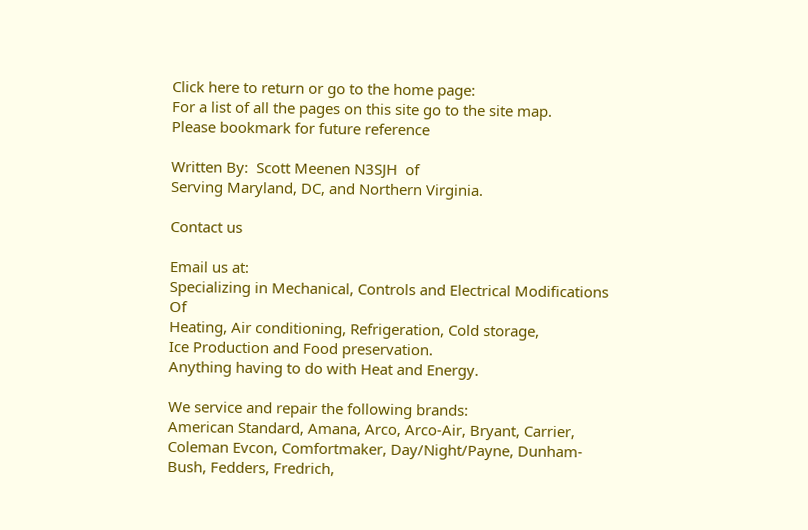Click here to return or go to the home page:
For a list of all the pages on this site go to the site map.
Please bookmark for future reference

Written By:  Scott Meenen N3SJH  of
Serving Maryland, DC, and Northern Virginia.

Contact us

Email us at:
Specializing in Mechanical, Controls and Electrical Modifications Of
Heating, Air conditioning, Refrigeration, Cold storage,
Ice Production and Food preservation.
Anything having to do with Heat and Energy.

We service and repair the following brands:
American Standard, Amana, Arco, Arco-Air, Bryant, Carrier, Coleman Evcon, Comfortmaker, Day/Night/Payne, Dunham-Bush, Fedders, Fredrich,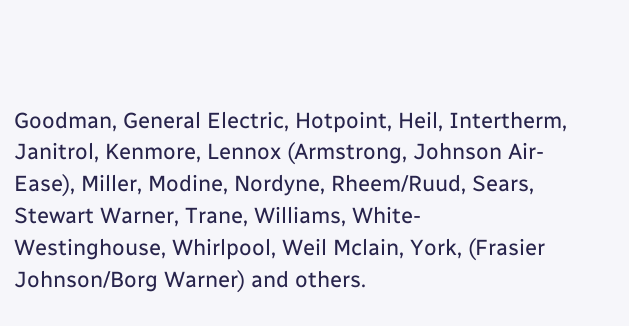Goodman, General Electric, Hotpoint, Heil, Intertherm, Janitrol, Kenmore, Lennox (Armstrong, Johnson Air-Ease), Miller, Modine, Nordyne, Rheem/Ruud, Sears, Stewart Warner, Trane, Williams, White-Westinghouse, Whirlpool, Weil Mclain, York, (Frasier Johnson/Borg Warner) and others.